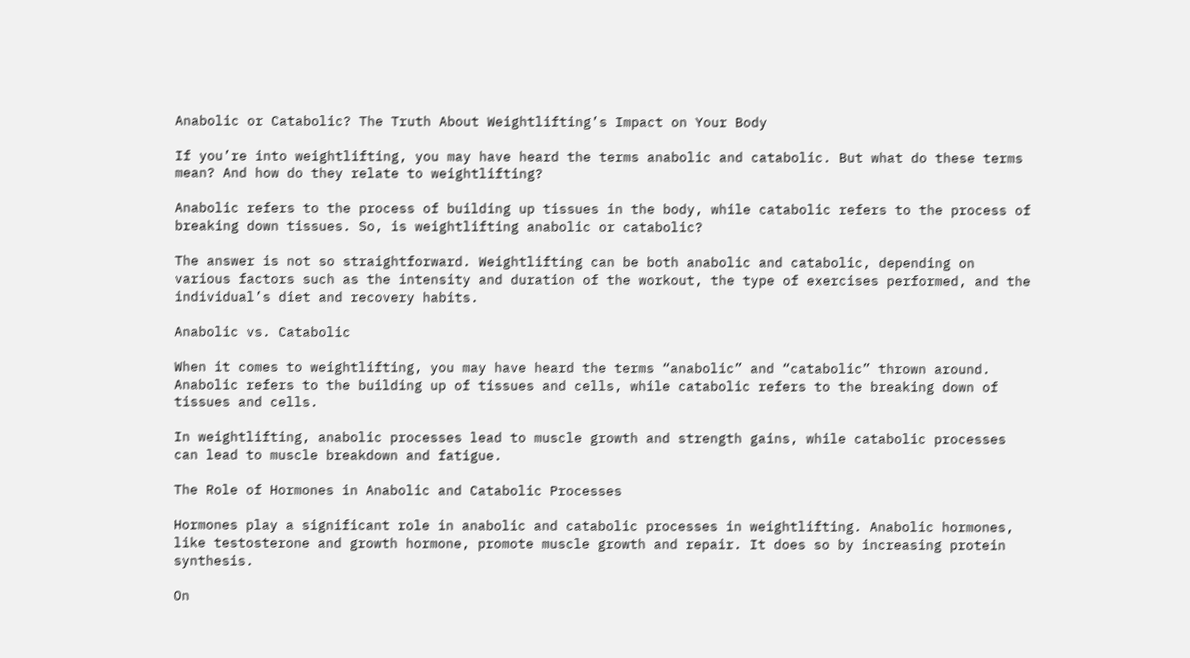Anabolic or Catabolic? The Truth About Weightlifting’s Impact on Your Body

If you’re into weightlifting, you may have heard the terms anabolic and catabolic. But what do these terms mean? And how do they relate to weightlifting?

Anabolic refers to the process of building up tissues in the body, while catabolic refers to the process of breaking down tissues. So, is weightlifting anabolic or catabolic?

The answer is not so straightforward. Weightlifting can be both anabolic and catabolic, depending on various factors such as the intensity and duration of the workout, the type of exercises performed, and the individual’s diet and recovery habits.

Anabolic vs. Catabolic

When it comes to weightlifting, you may have heard the terms “anabolic” and “catabolic” thrown around. Anabolic refers to the building up of tissues and cells, while catabolic refers to the breaking down of tissues and cells.

In weightlifting, anabolic processes lead to muscle growth and strength gains, while catabolic processes can lead to muscle breakdown and fatigue.

The Role of Hormones in Anabolic and Catabolic Processes

Hormones play a significant role in anabolic and catabolic processes in weightlifting. Anabolic hormones, like testosterone and growth hormone, promote muscle growth and repair. It does so by increasing protein synthesis.

On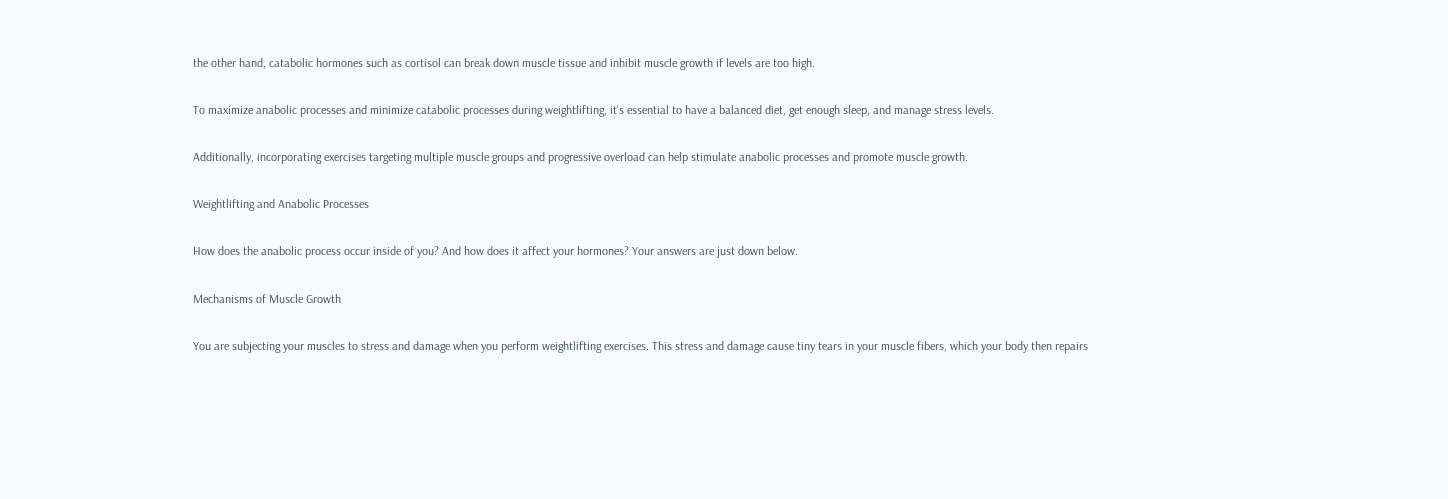the other hand, catabolic hormones such as cortisol can break down muscle tissue and inhibit muscle growth if levels are too high.

To maximize anabolic processes and minimize catabolic processes during weightlifting, it’s essential to have a balanced diet, get enough sleep, and manage stress levels.

Additionally, incorporating exercises targeting multiple muscle groups and progressive overload can help stimulate anabolic processes and promote muscle growth.

Weightlifting and Anabolic Processes

How does the anabolic process occur inside of you? And how does it affect your hormones? Your answers are just down below.

Mechanisms of Muscle Growth

You are subjecting your muscles to stress and damage when you perform weightlifting exercises. This stress and damage cause tiny tears in your muscle fibers, which your body then repairs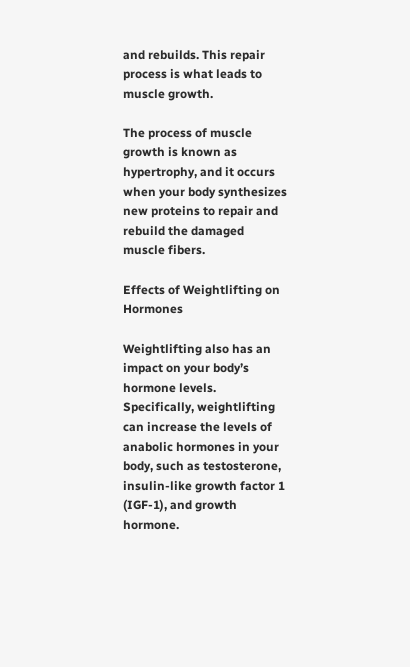and rebuilds. This repair process is what leads to muscle growth.

The process of muscle growth is known as hypertrophy, and it occurs when your body synthesizes new proteins to repair and rebuild the damaged muscle fibers.

Effects of Weightlifting on Hormones

Weightlifting also has an impact on your body’s hormone levels. Specifically, weightlifting can increase the levels of anabolic hormones in your body, such as testosterone, insulin-like growth factor 1 (IGF-1), and growth hormone.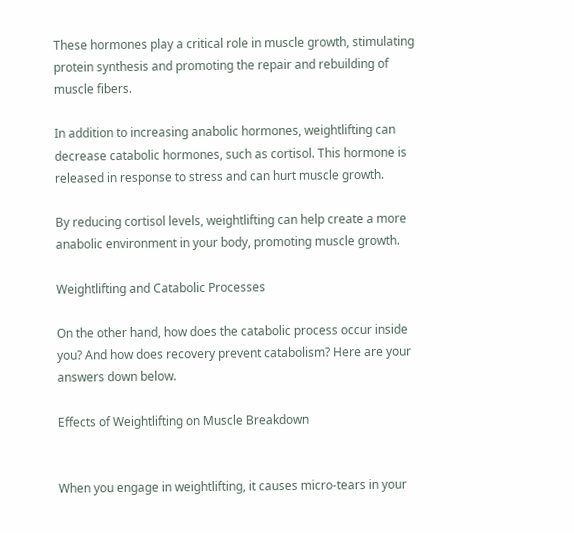These hormones play a critical role in muscle growth, stimulating protein synthesis and promoting the repair and rebuilding of muscle fibers.

In addition to increasing anabolic hormones, weightlifting can decrease catabolic hormones, such as cortisol. This hormone is released in response to stress and can hurt muscle growth.

By reducing cortisol levels, weightlifting can help create a more anabolic environment in your body, promoting muscle growth.

Weightlifting and Catabolic Processes

On the other hand, how does the catabolic process occur inside you? And how does recovery prevent catabolism? Here are your answers down below.

Effects of Weightlifting on Muscle Breakdown


When you engage in weightlifting, it causes micro-tears in your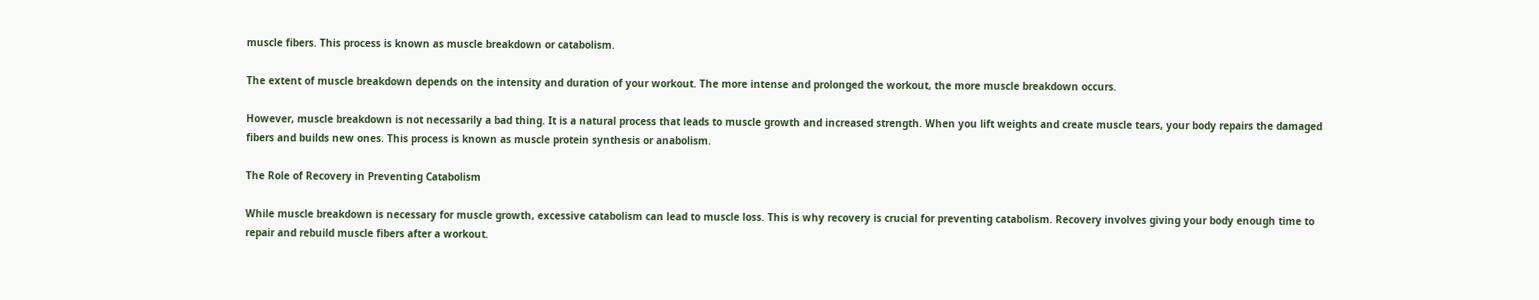muscle fibers. This process is known as muscle breakdown or catabolism.

The extent of muscle breakdown depends on the intensity and duration of your workout. The more intense and prolonged the workout, the more muscle breakdown occurs.

However, muscle breakdown is not necessarily a bad thing. It is a natural process that leads to muscle growth and increased strength. When you lift weights and create muscle tears, your body repairs the damaged fibers and builds new ones. This process is known as muscle protein synthesis or anabolism.

The Role of Recovery in Preventing Catabolism

While muscle breakdown is necessary for muscle growth, excessive catabolism can lead to muscle loss. This is why recovery is crucial for preventing catabolism. Recovery involves giving your body enough time to repair and rebuild muscle fibers after a workout.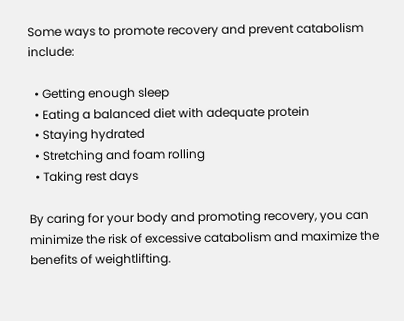Some ways to promote recovery and prevent catabolism include:

  • Getting enough sleep
  • Eating a balanced diet with adequate protein
  • Staying hydrated
  • Stretching and foam rolling
  • Taking rest days

By caring for your body and promoting recovery, you can minimize the risk of excessive catabolism and maximize the benefits of weightlifting.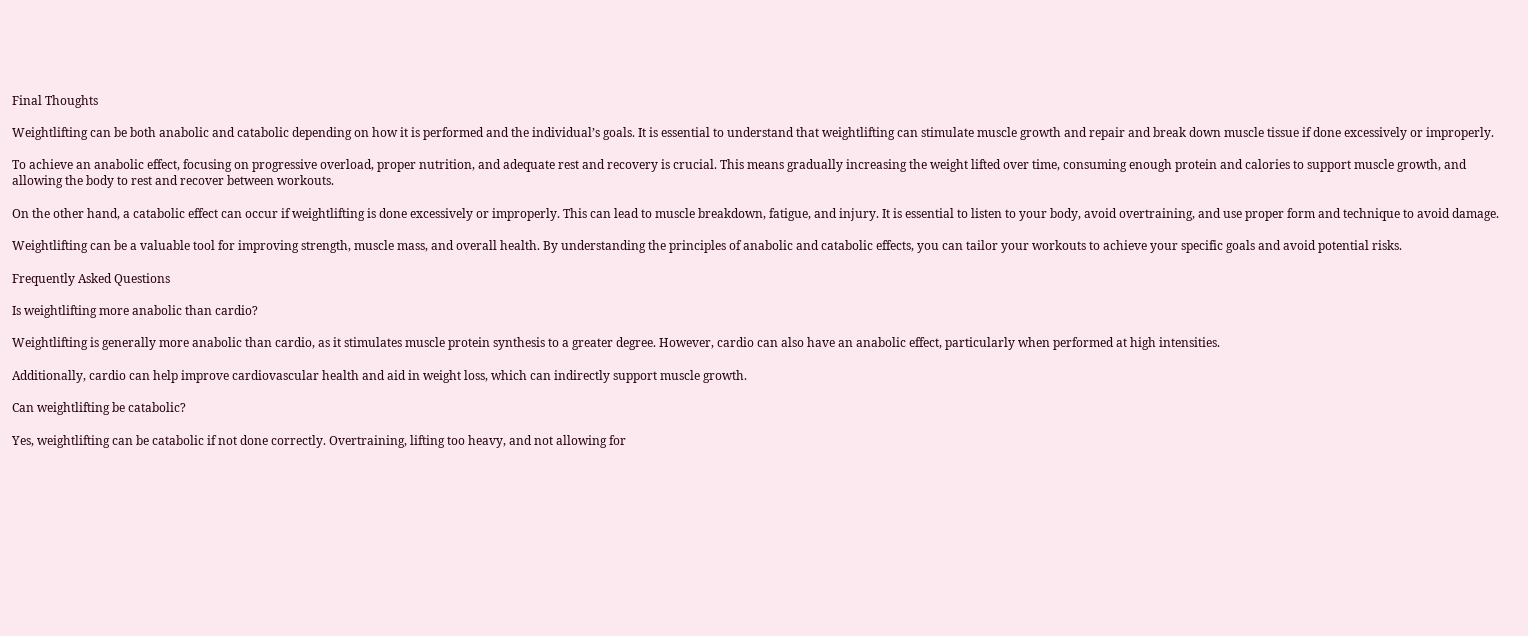Final Thoughts

Weightlifting can be both anabolic and catabolic depending on how it is performed and the individual’s goals. It is essential to understand that weightlifting can stimulate muscle growth and repair and break down muscle tissue if done excessively or improperly.

To achieve an anabolic effect, focusing on progressive overload, proper nutrition, and adequate rest and recovery is crucial. This means gradually increasing the weight lifted over time, consuming enough protein and calories to support muscle growth, and allowing the body to rest and recover between workouts.

On the other hand, a catabolic effect can occur if weightlifting is done excessively or improperly. This can lead to muscle breakdown, fatigue, and injury. It is essential to listen to your body, avoid overtraining, and use proper form and technique to avoid damage.

Weightlifting can be a valuable tool for improving strength, muscle mass, and overall health. By understanding the principles of anabolic and catabolic effects, you can tailor your workouts to achieve your specific goals and avoid potential risks.

Frequently Asked Questions

Is weightlifting more anabolic than cardio?

Weightlifting is generally more anabolic than cardio, as it stimulates muscle protein synthesis to a greater degree. However, cardio can also have an anabolic effect, particularly when performed at high intensities.

Additionally, cardio can help improve cardiovascular health and aid in weight loss, which can indirectly support muscle growth.

Can weightlifting be catabolic?

Yes, weightlifting can be catabolic if not done correctly. Overtraining, lifting too heavy, and not allowing for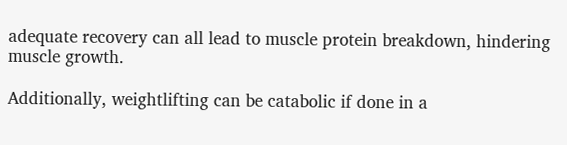adequate recovery can all lead to muscle protein breakdown, hindering muscle growth.

Additionally, weightlifting can be catabolic if done in a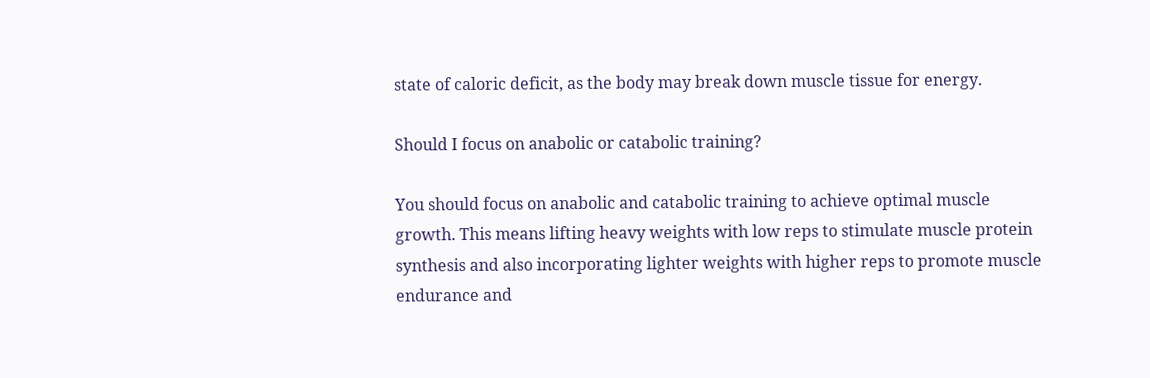state of caloric deficit, as the body may break down muscle tissue for energy.

Should I focus on anabolic or catabolic training?

You should focus on anabolic and catabolic training to achieve optimal muscle growth. This means lifting heavy weights with low reps to stimulate muscle protein synthesis and also incorporating lighter weights with higher reps to promote muscle endurance and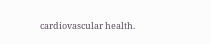cardiovascular health.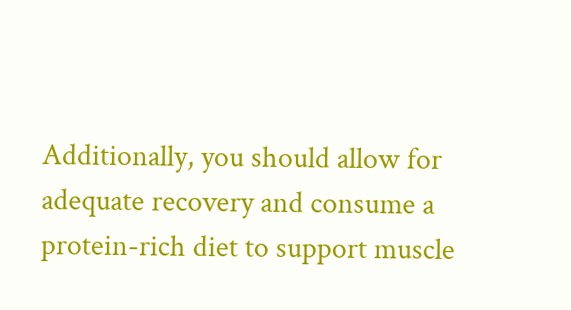Additionally, you should allow for adequate recovery and consume a protein-rich diet to support muscle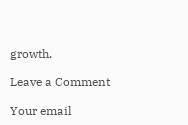growth.

Leave a Comment

Your email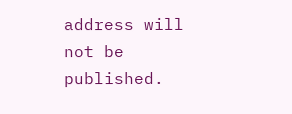address will not be published.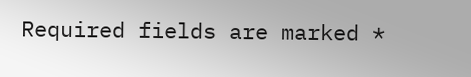Required fields are marked *